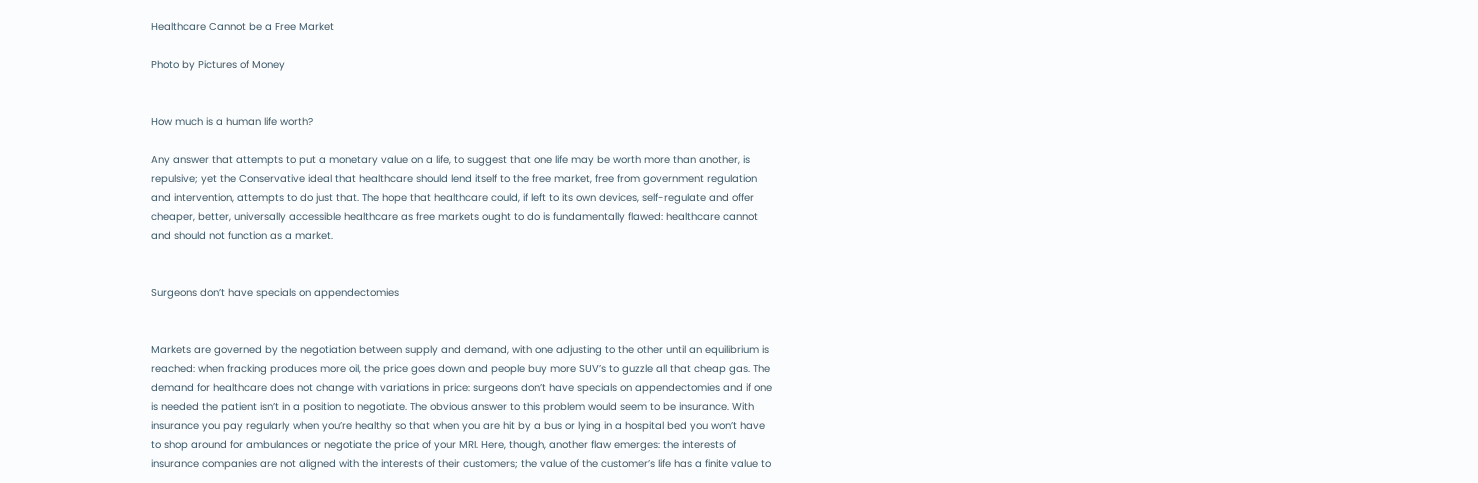Healthcare Cannot be a Free Market

Photo by Pictures of Money


How much is a human life worth?

Any answer that attempts to put a monetary value on a life, to suggest that one life may be worth more than another, is repulsive; yet the Conservative ideal that healthcare should lend itself to the free market, free from government regulation and intervention, attempts to do just that. The hope that healthcare could, if left to its own devices, self-regulate and offer cheaper, better, universally accessible healthcare as free markets ought to do is fundamentally flawed: healthcare cannot and should not function as a market.


Surgeons don’t have specials on appendectomies


Markets are governed by the negotiation between supply and demand, with one adjusting to the other until an equilibrium is reached: when fracking produces more oil, the price goes down and people buy more SUV’s to guzzle all that cheap gas. The demand for healthcare does not change with variations in price: surgeons don’t have specials on appendectomies and if one is needed the patient isn’t in a position to negotiate. The obvious answer to this problem would seem to be insurance. With insurance you pay regularly when you’re healthy so that when you are hit by a bus or lying in a hospital bed you won’t have to shop around for ambulances or negotiate the price of your MRI. Here, though, another flaw emerges: the interests of insurance companies are not aligned with the interests of their customers; the value of the customer’s life has a finite value to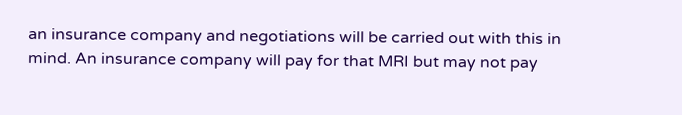an insurance company and negotiations will be carried out with this in mind. An insurance company will pay for that MRI but may not pay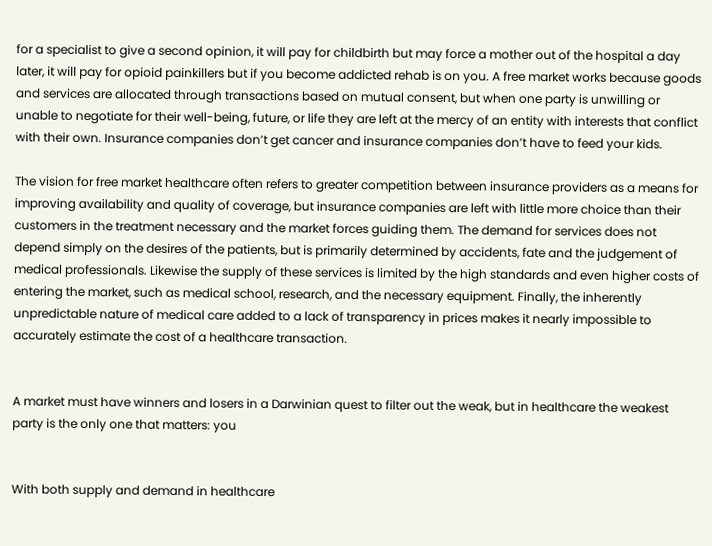for a specialist to give a second opinion, it will pay for childbirth but may force a mother out of the hospital a day later, it will pay for opioid painkillers but if you become addicted rehab is on you. A free market works because goods and services are allocated through transactions based on mutual consent, but when one party is unwilling or unable to negotiate for their well-being, future, or life they are left at the mercy of an entity with interests that conflict with their own. Insurance companies don’t get cancer and insurance companies don’t have to feed your kids.

The vision for free market healthcare often refers to greater competition between insurance providers as a means for improving availability and quality of coverage, but insurance companies are left with little more choice than their customers in the treatment necessary and the market forces guiding them. The demand for services does not depend simply on the desires of the patients, but is primarily determined by accidents, fate and the judgement of medical professionals. Likewise the supply of these services is limited by the high standards and even higher costs of entering the market, such as medical school, research, and the necessary equipment. Finally, the inherently unpredictable nature of medical care added to a lack of transparency in prices makes it nearly impossible to accurately estimate the cost of a healthcare transaction.


A market must have winners and losers in a Darwinian quest to filter out the weak, but in healthcare the weakest party is the only one that matters: you


With both supply and demand in healthcare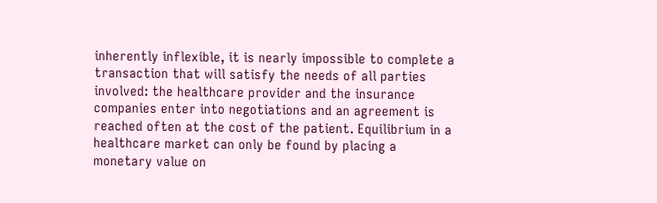inherently inflexible, it is nearly impossible to complete a transaction that will satisfy the needs of all parties involved: the healthcare provider and the insurance companies enter into negotiations and an agreement is reached often at the cost of the patient. Equilibrium in a healthcare market can only be found by placing a monetary value on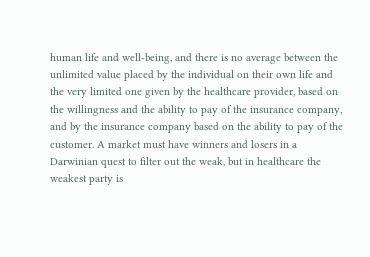human life and well-being, and there is no average between the unlimited value placed by the individual on their own life and the very limited one given by the healthcare provider, based on the willingness and the ability to pay of the insurance company, and by the insurance company based on the ability to pay of the customer. A market must have winners and losers in a Darwinian quest to filter out the weak, but in healthcare the weakest party is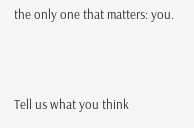the only one that matters: you.



Tell us what you think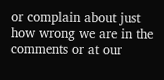or complain about just how wrong we are in the comments or at our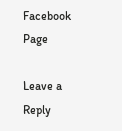Facebook Page

Leave a Reply